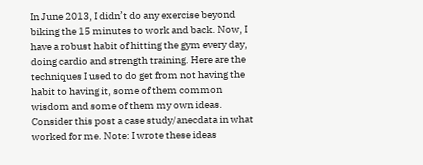In June 2013, I didn’t do any exercise beyond biking the 15 minutes to work and back. Now, I have a robust habit of hitting the gym every day, doing cardio and strength training. Here are the techniques I used to do get from not having the habit to having it, some of them common wisdom and some of them my own ideas. Consider this post a case study/anecdata in what worked for me. Note: I wrote these ideas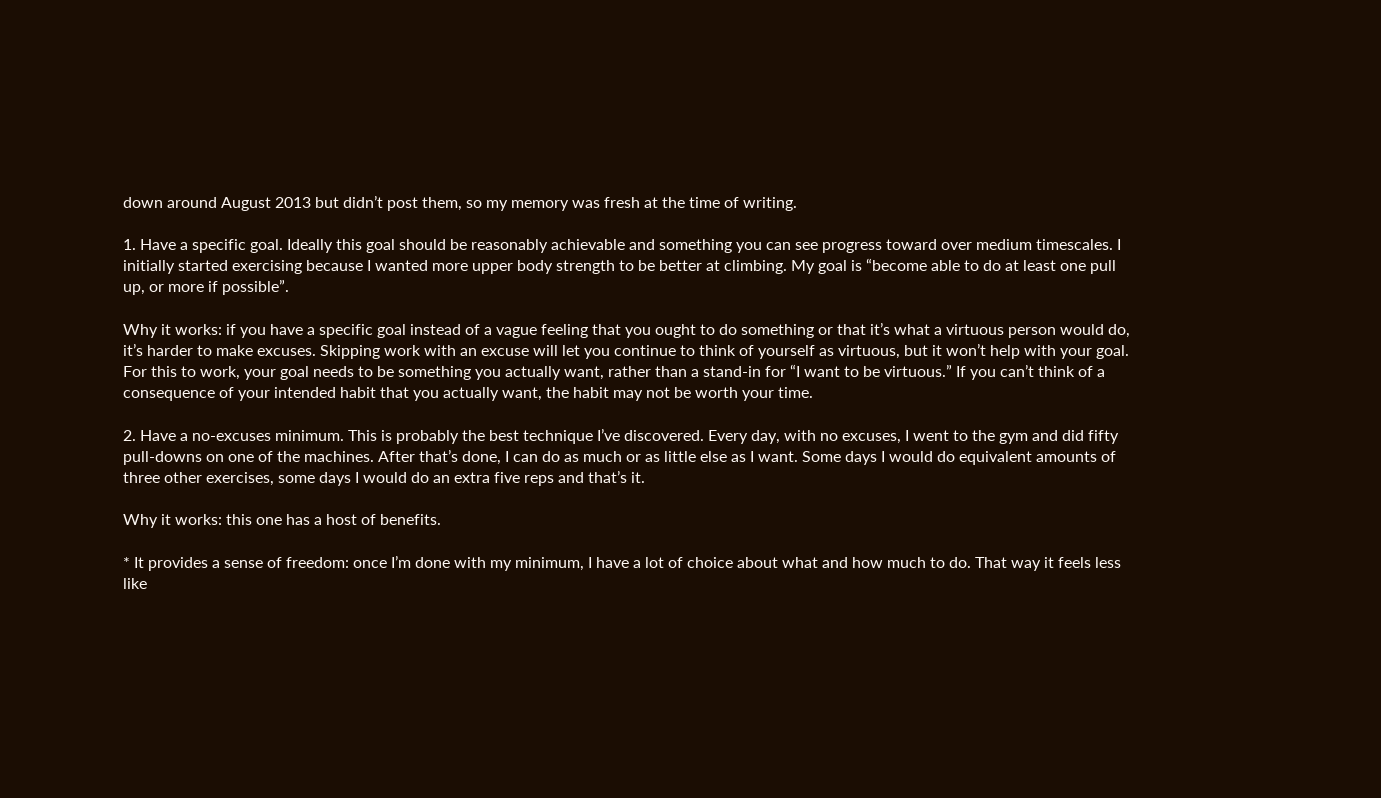down around August 2013 but didn’t post them, so my memory was fresh at the time of writing.

1. Have a specific goal. Ideally this goal should be reasonably achievable and something you can see progress toward over medium timescales. I initially started exercising because I wanted more upper body strength to be better at climbing. My goal is “become able to do at least one pull up, or more if possible”.

Why it works: if you have a specific goal instead of a vague feeling that you ought to do something or that it’s what a virtuous person would do, it’s harder to make excuses. Skipping work with an excuse will let you continue to think of yourself as virtuous, but it won’t help with your goal. For this to work, your goal needs to be something you actually want, rather than a stand-in for “I want to be virtuous.” If you can’t think of a consequence of your intended habit that you actually want, the habit may not be worth your time.

2. Have a no-excuses minimum. This is probably the best technique I’ve discovered. Every day, with no excuses, I went to the gym and did fifty pull-downs on one of the machines. After that’s done, I can do as much or as little else as I want. Some days I would do equivalent amounts of three other exercises, some days I would do an extra five reps and that’s it.

Why it works: this one has a host of benefits.

* It provides a sense of freedom: once I’m done with my minimum, I have a lot of choice about what and how much to do. That way it feels less like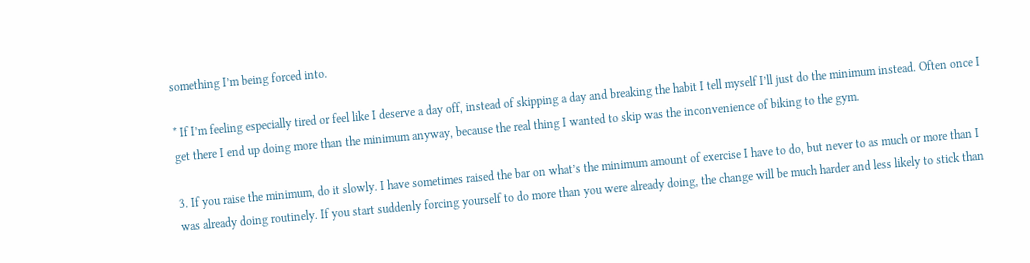something I’m being forced into.

* If I’m feeling especially tired or feel like I deserve a day off, instead of skipping a day and breaking the habit I tell myself I’ll just do the minimum instead. Often once I get there I end up doing more than the minimum anyway, because the real thing I wanted to skip was the inconvenience of biking to the gym.

3. If you raise the minimum, do it slowly. I have sometimes raised the bar on what’s the minimum amount of exercise I have to do, but never to as much or more than I was already doing routinely. If you start suddenly forcing yourself to do more than you were already doing, the change will be much harder and less likely to stick than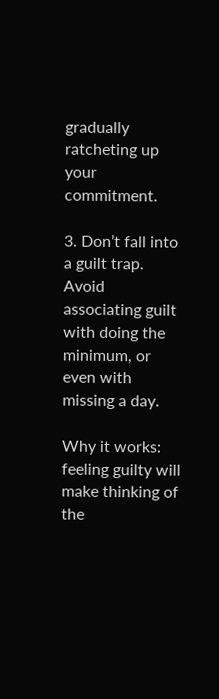gradually ratcheting up your commitment.

3. Don’t fall into a guilt trap. Avoid associating guilt with doing the minimum, or even with missing a day.

Why it works: feeling guilty will make thinking of the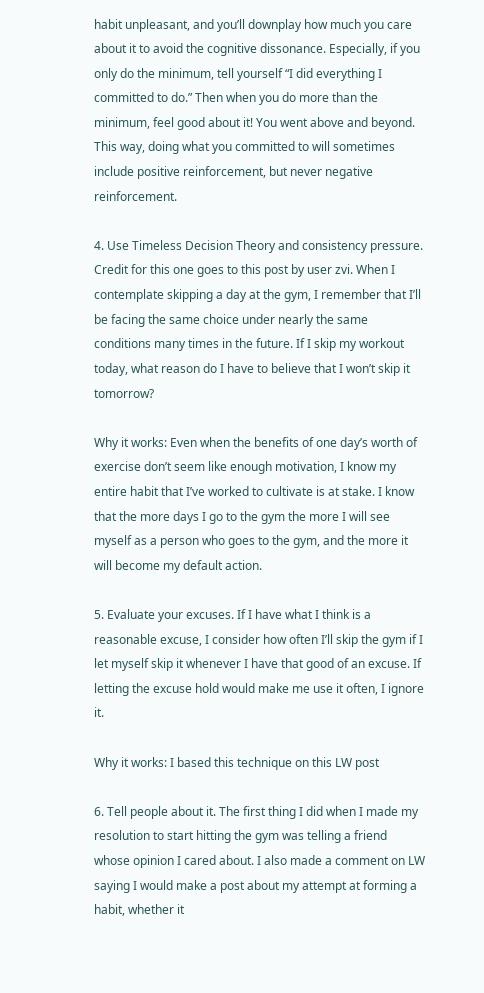habit unpleasant, and you’ll downplay how much you care about it to avoid the cognitive dissonance. Especially, if you only do the minimum, tell yourself “I did everything I committed to do.” Then when you do more than the minimum, feel good about it! You went above and beyond. This way, doing what you committed to will sometimes include positive reinforcement, but never negative reinforcement.

4. Use Timeless Decision Theory and consistency pressure. Credit for this one goes to this post by user zvi. When I contemplate skipping a day at the gym, I remember that I’ll be facing the same choice under nearly the same conditions many times in the future. If I skip my workout today, what reason do I have to believe that I won’t skip it tomorrow?

Why it works: Even when the benefits of one day’s worth of exercise don’t seem like enough motivation, I know my entire habit that I’ve worked to cultivate is at stake. I know that the more days I go to the gym the more I will see myself as a person who goes to the gym, and the more it will become my default action.

5. Evaluate your excuses. If I have what I think is a reasonable excuse, I consider how often I’ll skip the gym if I let myself skip it whenever I have that good of an excuse. If letting the excuse hold would make me use it often, I ignore it.

Why it works: I based this technique on this LW post

6. Tell people about it. The first thing I did when I made my resolution to start hitting the gym was telling a friend whose opinion I cared about. I also made a comment on LW saying I would make a post about my attempt at forming a habit, whether it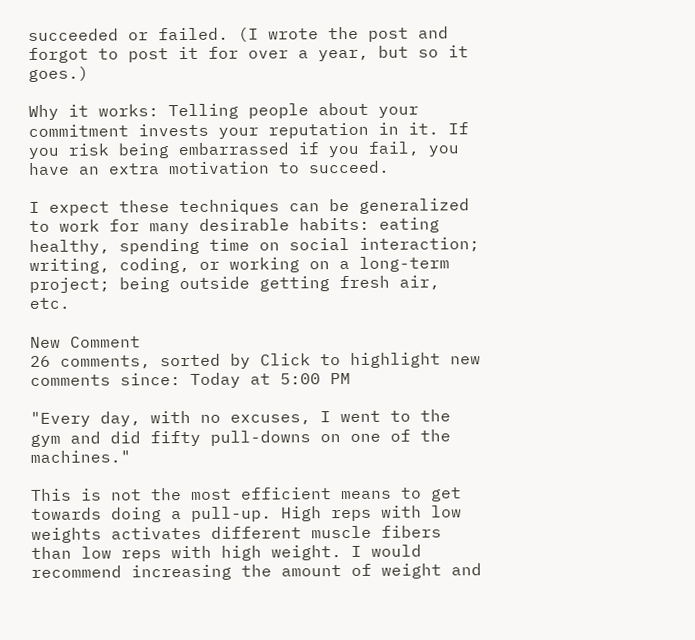succeeded or failed. (I wrote the post and forgot to post it for over a year, but so it goes.)

Why it works: Telling people about your commitment invests your reputation in it. If you risk being embarrassed if you fail, you have an extra motivation to succeed.

I expect these techniques can be generalized to work for many desirable habits: eating healthy, spending time on social interaction; writing, coding, or working on a long-term project; being outside getting fresh air, etc.

New Comment
26 comments, sorted by Click to highlight new comments since: Today at 5:00 PM

"Every day, with no excuses, I went to the gym and did fifty pull-downs on one of the machines."

This is not the most efficient means to get towards doing a pull-up. High reps with low weights activates different muscle fibers than low reps with high weight. I would recommend increasing the amount of weight and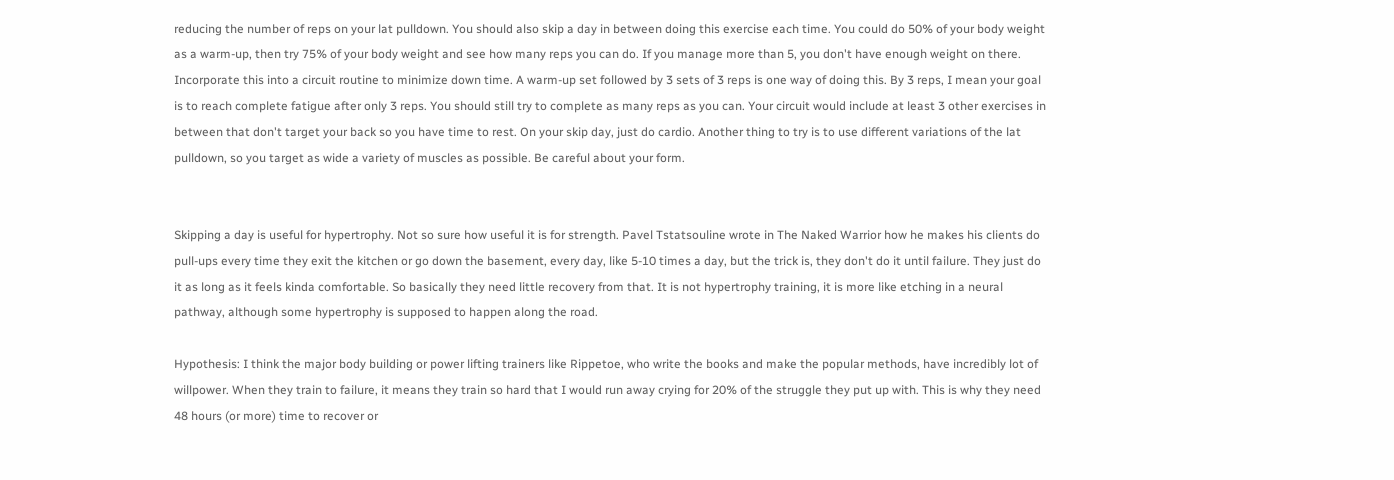reducing the number of reps on your lat pulldown. You should also skip a day in between doing this exercise each time. You could do 50% of your body weight as a warm-up, then try 75% of your body weight and see how many reps you can do. If you manage more than 5, you don't have enough weight on there. Incorporate this into a circuit routine to minimize down time. A warm-up set followed by 3 sets of 3 reps is one way of doing this. By 3 reps, I mean your goal is to reach complete fatigue after only 3 reps. You should still try to complete as many reps as you can. Your circuit would include at least 3 other exercises in between that don't target your back so you have time to rest. On your skip day, just do cardio. Another thing to try is to use different variations of the lat pulldown, so you target as wide a variety of muscles as possible. Be careful about your form.


Skipping a day is useful for hypertrophy. Not so sure how useful it is for strength. Pavel Tstatsouline wrote in The Naked Warrior how he makes his clients do pull-ups every time they exit the kitchen or go down the basement, every day, like 5-10 times a day, but the trick is, they don't do it until failure. They just do it as long as it feels kinda comfortable. So basically they need little recovery from that. It is not hypertrophy training, it is more like etching in a neural pathway, although some hypertrophy is supposed to happen along the road.

Hypothesis: I think the major body building or power lifting trainers like Rippetoe, who write the books and make the popular methods, have incredibly lot of willpower. When they train to failure, it means they train so hard that I would run away crying for 20% of the struggle they put up with. This is why they need 48 hours (or more) time to recover or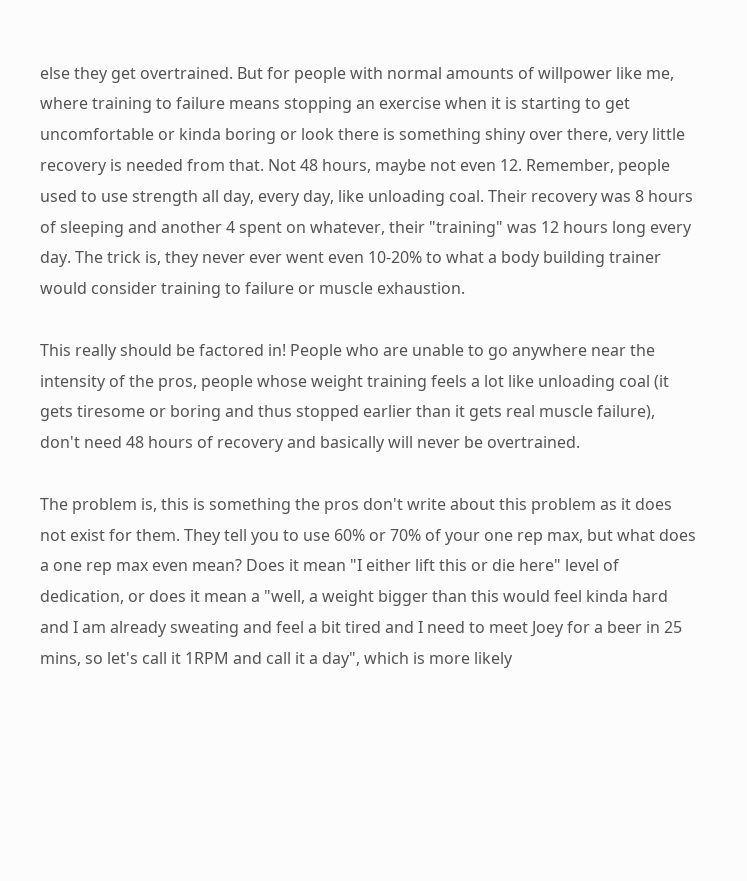else they get overtrained. But for people with normal amounts of willpower like me, where training to failure means stopping an exercise when it is starting to get uncomfortable or kinda boring or look there is something shiny over there, very little recovery is needed from that. Not 48 hours, maybe not even 12. Remember, people used to use strength all day, every day, like unloading coal. Their recovery was 8 hours of sleeping and another 4 spent on whatever, their "training" was 12 hours long every day. The trick is, they never ever went even 10-20% to what a body building trainer would consider training to failure or muscle exhaustion.

This really should be factored in! People who are unable to go anywhere near the intensity of the pros, people whose weight training feels a lot like unloading coal (it gets tiresome or boring and thus stopped earlier than it gets real muscle failure), don't need 48 hours of recovery and basically will never be overtrained.

The problem is, this is something the pros don't write about this problem as it does not exist for them. They tell you to use 60% or 70% of your one rep max, but what does a one rep max even mean? Does it mean "I either lift this or die here" level of dedication, or does it mean a "well, a weight bigger than this would feel kinda hard and I am already sweating and feel a bit tired and I need to meet Joey for a beer in 25 mins, so let's call it 1RPM and call it a day", which is more likely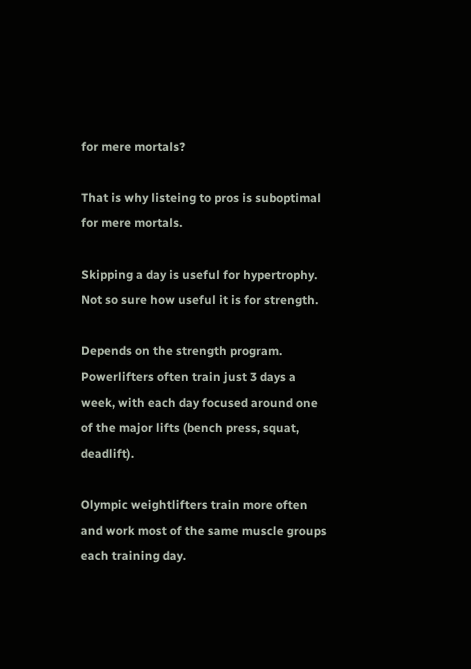for mere mortals?

That is why listeing to pros is suboptimal for mere mortals.

Skipping a day is useful for hypertrophy. Not so sure how useful it is for strength.

Depends on the strength program. Powerlifters often train just 3 days a week, with each day focused around one of the major lifts (bench press, squat, deadlift).

Olympic weightlifters train more often and work most of the same muscle groups each training day.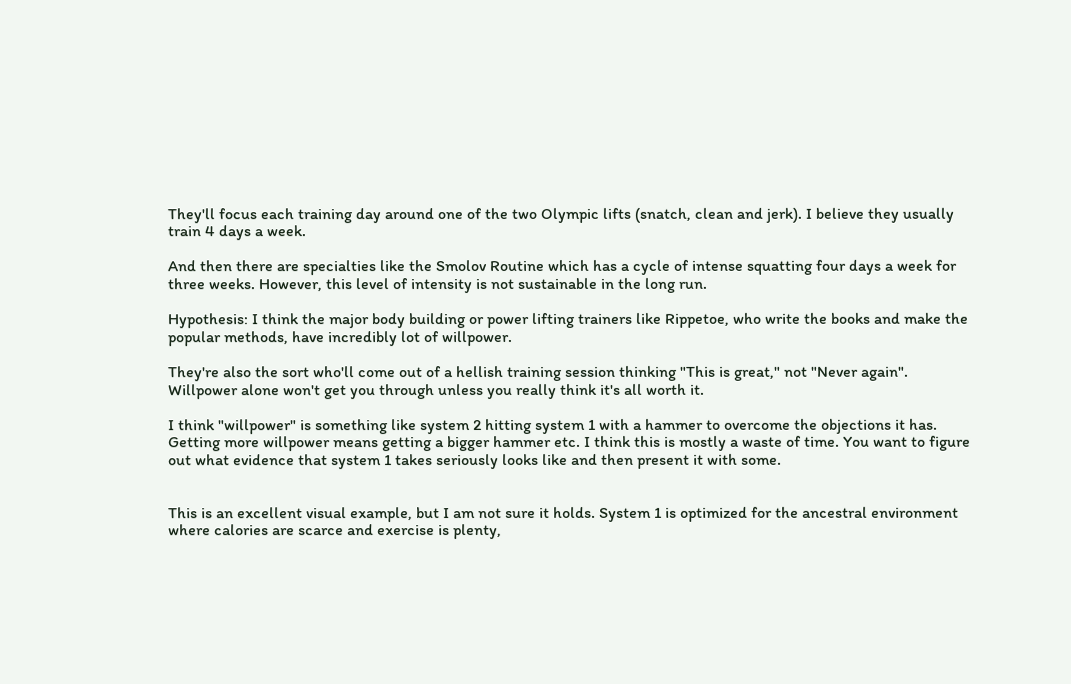They'll focus each training day around one of the two Olympic lifts (snatch, clean and jerk). I believe they usually train 4 days a week.

And then there are specialties like the Smolov Routine which has a cycle of intense squatting four days a week for three weeks. However, this level of intensity is not sustainable in the long run.

Hypothesis: I think the major body building or power lifting trainers like Rippetoe, who write the books and make the popular methods, have incredibly lot of willpower.

They're also the sort who'll come out of a hellish training session thinking "This is great," not "Never again". Willpower alone won't get you through unless you really think it's all worth it.

I think "willpower" is something like system 2 hitting system 1 with a hammer to overcome the objections it has. Getting more willpower means getting a bigger hammer etc. I think this is mostly a waste of time. You want to figure out what evidence that system 1 takes seriously looks like and then present it with some.


This is an excellent visual example, but I am not sure it holds. System 1 is optimized for the ancestral environment where calories are scarce and exercise is plenty,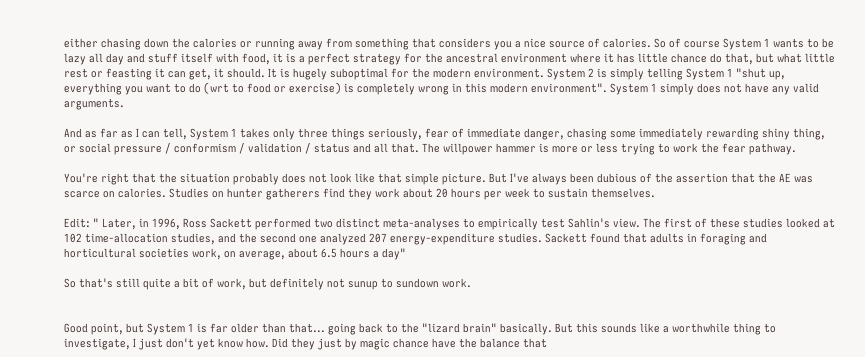either chasing down the calories or running away from something that considers you a nice source of calories. So of course System 1 wants to be lazy all day and stuff itself with food, it is a perfect strategy for the ancestral environment where it has little chance do that, but what little rest or feasting it can get, it should. It is hugely suboptimal for the modern environment. System 2 is simply telling System 1 "shut up, everything you want to do (wrt to food or exercise) is completely wrong in this modern environment". System 1 simply does not have any valid arguments.

And as far as I can tell, System 1 takes only three things seriously, fear of immediate danger, chasing some immediately rewarding shiny thing, or social pressure / conformism / validation / status and all that. The willpower hammer is more or less trying to work the fear pathway.

You're right that the situation probably does not look like that simple picture. But I've always been dubious of the assertion that the AE was scarce on calories. Studies on hunter gatherers find they work about 20 hours per week to sustain themselves.

Edit: " Later, in 1996, Ross Sackett performed two distinct meta-analyses to empirically test Sahlin's view. The first of these studies looked at 102 time-allocation studies, and the second one analyzed 207 energy-expenditure studies. Sackett found that adults in foraging and horticultural societies work, on average, about 6.5 hours a day"

So that's still quite a bit of work, but definitely not sunup to sundown work.


Good point, but System 1 is far older than that... going back to the "lizard brain" basically. But this sounds like a worthwhile thing to investigate, I just don't yet know how. Did they just by magic chance have the balance that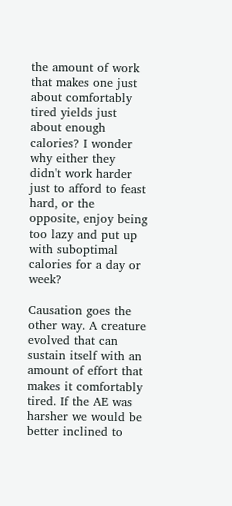the amount of work that makes one just about comfortably tired yields just about enough calories? I wonder why either they didn't work harder just to afford to feast hard, or the opposite, enjoy being too lazy and put up with suboptimal calories for a day or week?

Causation goes the other way. A creature evolved that can sustain itself with an amount of effort that makes it comfortably tired. If the AE was harsher we would be better inclined to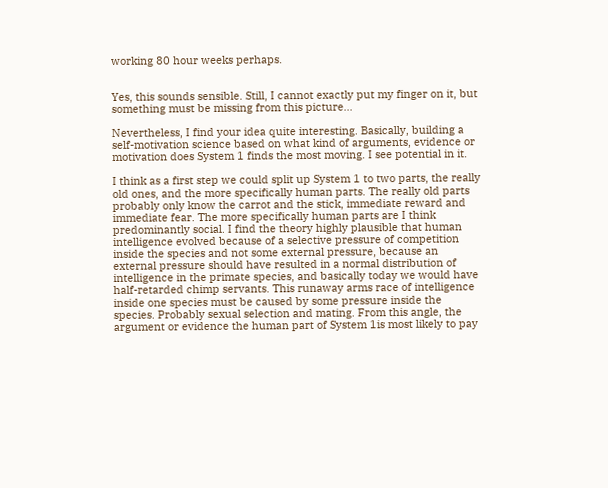working 80 hour weeks perhaps.


Yes, this sounds sensible. Still, I cannot exactly put my finger on it, but something must be missing from this picture...

Nevertheless, I find your idea quite interesting. Basically, building a self-motivation science based on what kind of arguments, evidence or motivation does System 1 finds the most moving. I see potential in it.

I think as a first step we could split up System 1 to two parts, the really old ones, and the more specifically human parts. The really old parts probably only know the carrot and the stick, immediate reward and immediate fear. The more specifically human parts are I think predominantly social. I find the theory highly plausible that human intelligence evolved because of a selective pressure of competition inside the species and not some external pressure, because an external pressure should have resulted in a normal distribution of intelligence in the primate species, and basically today we would have half-retarded chimp servants. This runaway arms race of intelligence inside one species must be caused by some pressure inside the species. Probably sexual selection and mating. From this angle, the argument or evidence the human part of System 1is most likely to pay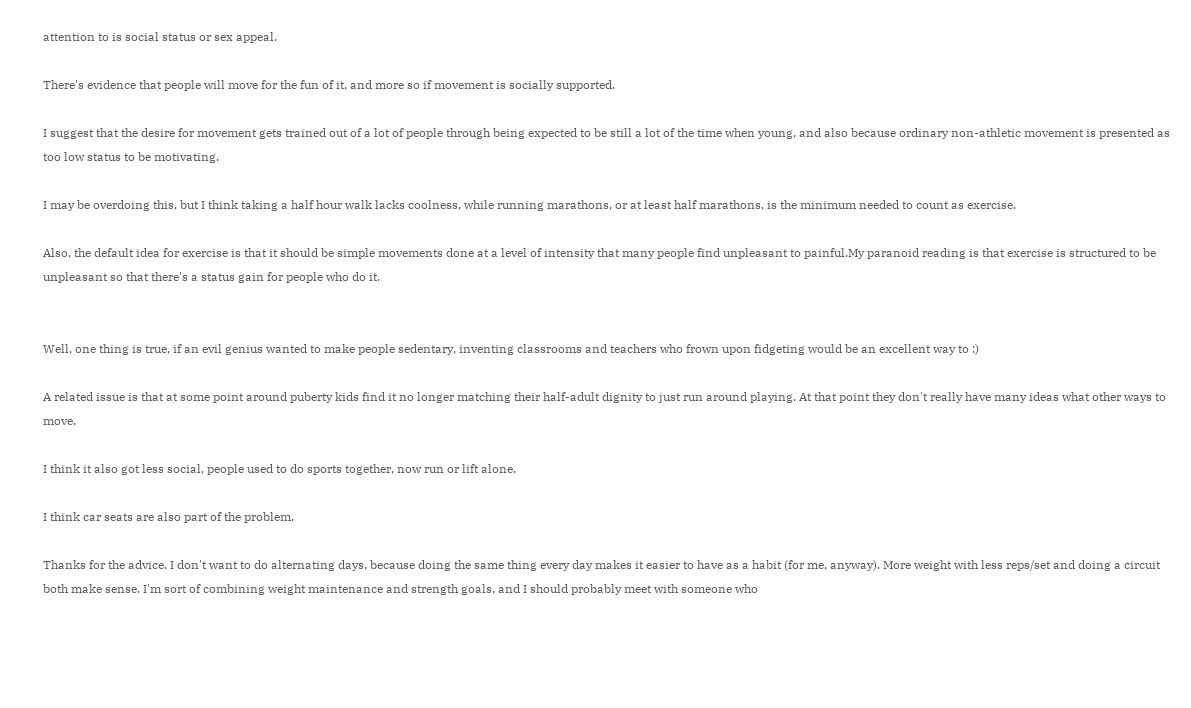attention to is social status or sex appeal.

There's evidence that people will move for the fun of it, and more so if movement is socially supported.

I suggest that the desire for movement gets trained out of a lot of people through being expected to be still a lot of the time when young, and also because ordinary non-athletic movement is presented as too low status to be motivating.

I may be overdoing this, but I think taking a half hour walk lacks coolness, while running marathons, or at least half marathons, is the minimum needed to count as exercise.

Also, the default idea for exercise is that it should be simple movements done at a level of intensity that many people find unpleasant to painful.My paranoid reading is that exercise is structured to be unpleasant so that there's a status gain for people who do it.


Well, one thing is true, if an evil genius wanted to make people sedentary, inventing classrooms and teachers who frown upon fidgeting would be an excellent way to :)

A related issue is that at some point around puberty kids find it no longer matching their half-adult dignity to just run around playing. At that point they don't really have many ideas what other ways to move.

I think it also got less social, people used to do sports together, now run or lift alone.

I think car seats are also part of the problem.

Thanks for the advice. I don't want to do alternating days, because doing the same thing every day makes it easier to have as a habit (for me, anyway). More weight with less reps/set and doing a circuit both make sense. I'm sort of combining weight maintenance and strength goals, and I should probably meet with someone who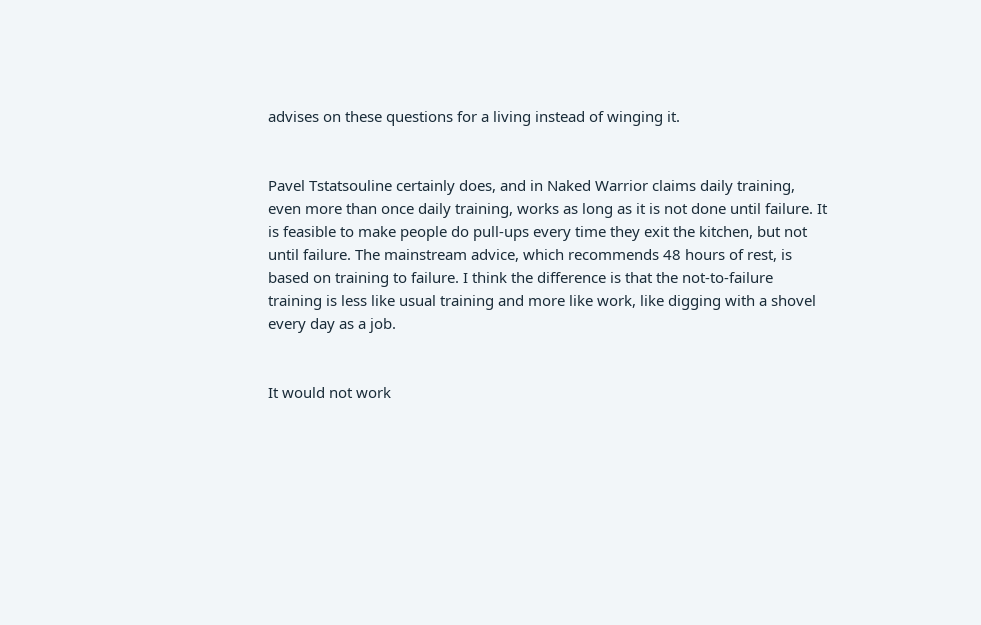advises on these questions for a living instead of winging it.


Pavel Tstatsouline certainly does, and in Naked Warrior claims daily training, even more than once daily training, works as long as it is not done until failure. It is feasible to make people do pull-ups every time they exit the kitchen, but not until failure. The mainstream advice, which recommends 48 hours of rest, is based on training to failure. I think the difference is that the not-to-failure training is less like usual training and more like work, like digging with a shovel every day as a job.


It would not work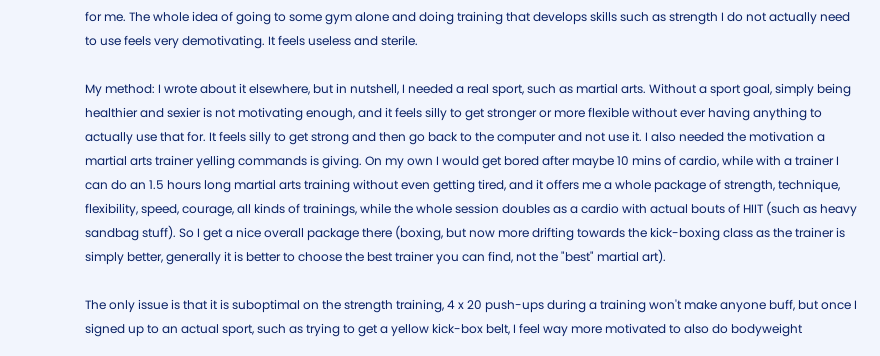for me. The whole idea of going to some gym alone and doing training that develops skills such as strength I do not actually need to use feels very demotivating. It feels useless and sterile.

My method: I wrote about it elsewhere, but in nutshell, I needed a real sport, such as martial arts. Without a sport goal, simply being healthier and sexier is not motivating enough, and it feels silly to get stronger or more flexible without ever having anything to actually use that for. It feels silly to get strong and then go back to the computer and not use it. I also needed the motivation a martial arts trainer yelling commands is giving. On my own I would get bored after maybe 10 mins of cardio, while with a trainer I can do an 1.5 hours long martial arts training without even getting tired, and it offers me a whole package of strength, technique, flexibility, speed, courage, all kinds of trainings, while the whole session doubles as a cardio with actual bouts of HIIT (such as heavy sandbag stuff). So I get a nice overall package there (boxing, but now more drifting towards the kick-boxing class as the trainer is simply better, generally it is better to choose the best trainer you can find, not the "best" martial art).

The only issue is that it is suboptimal on the strength training, 4 x 20 push-ups during a training won't make anyone buff, but once I signed up to an actual sport, such as trying to get a yellow kick-box belt, I feel way more motivated to also do bodyweight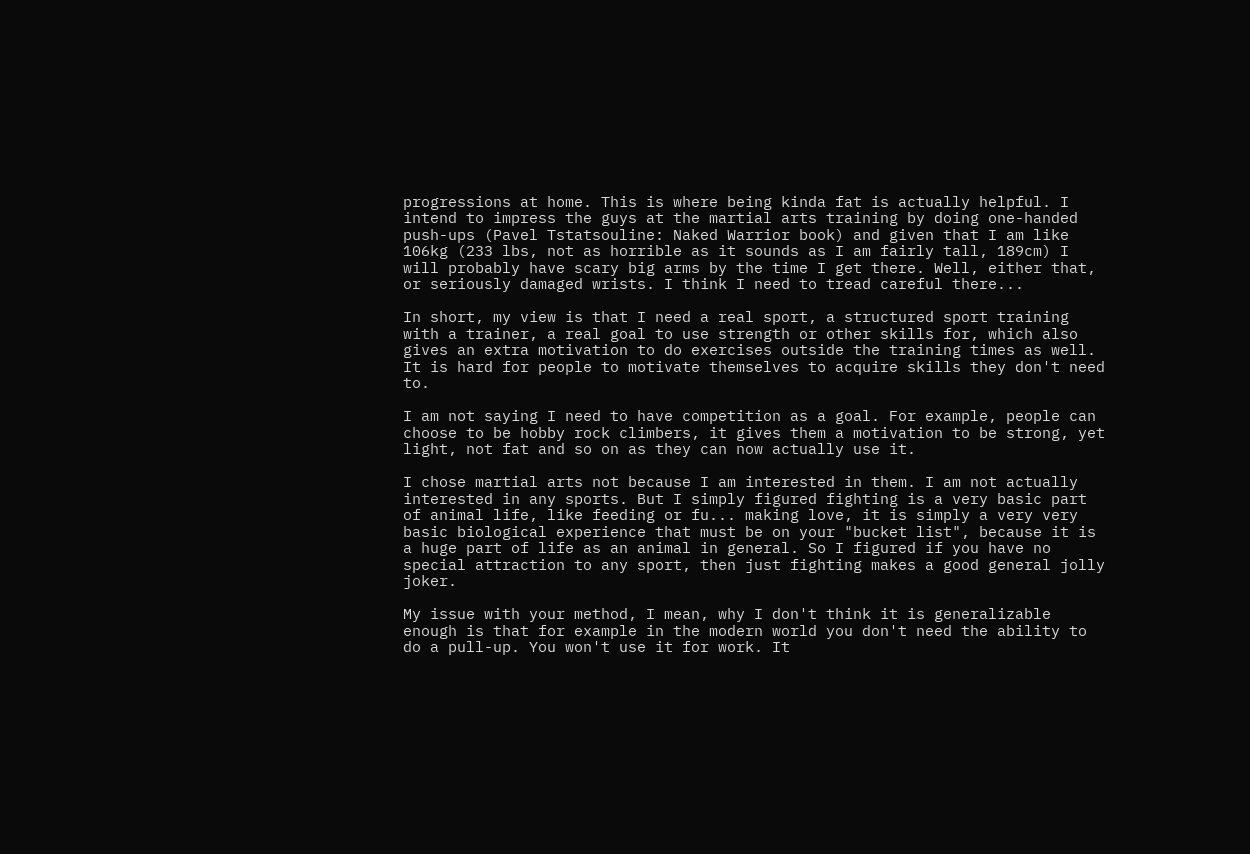progressions at home. This is where being kinda fat is actually helpful. I intend to impress the guys at the martial arts training by doing one-handed push-ups (Pavel Tstatsouline: Naked Warrior book) and given that I am like 106kg (233 lbs, not as horrible as it sounds as I am fairly tall, 189cm) I will probably have scary big arms by the time I get there. Well, either that, or seriously damaged wrists. I think I need to tread careful there...

In short, my view is that I need a real sport, a structured sport training with a trainer, a real goal to use strength or other skills for, which also gives an extra motivation to do exercises outside the training times as well. It is hard for people to motivate themselves to acquire skills they don't need to.

I am not saying I need to have competition as a goal. For example, people can choose to be hobby rock climbers, it gives them a motivation to be strong, yet light, not fat and so on as they can now actually use it.

I chose martial arts not because I am interested in them. I am not actually interested in any sports. But I simply figured fighting is a very basic part of animal life, like feeding or fu... making love, it is simply a very very basic biological experience that must be on your "bucket list", because it is a huge part of life as an animal in general. So I figured if you have no special attraction to any sport, then just fighting makes a good general jolly joker.

My issue with your method, I mean, why I don't think it is generalizable enough is that for example in the modern world you don't need the ability to do a pull-up. You won't use it for work. It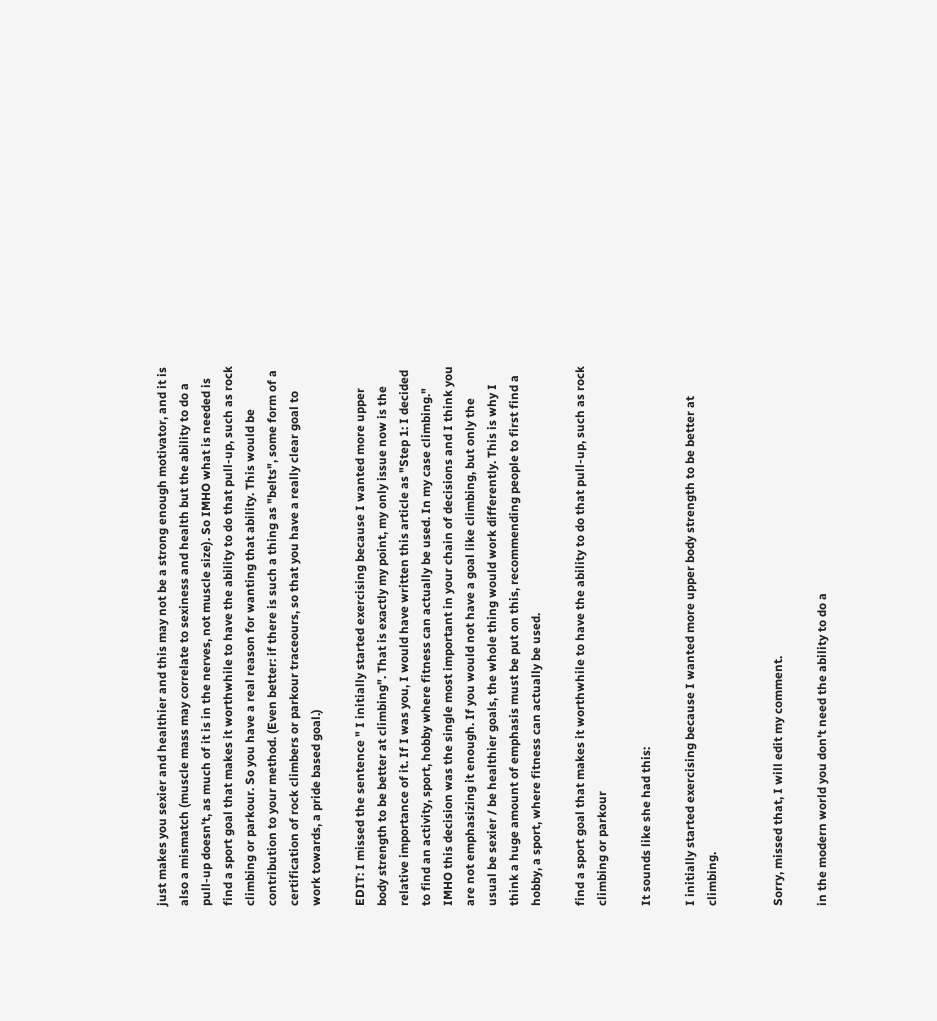just makes you sexier and healthier and this may not be a strong enough motivator, and it is also a mismatch (muscle mass may correlate to sexiness and health but the ability to do a pull-up doesn't, as much of it is in the nerves, not muscle size). So IMHO what is needed is find a sport goal that makes it worthwhile to have the ability to do that pull-up, such as rock climbing or parkour. So you have a real reason for wanting that ability. This would be contribution to your method. (Even better: if there is such a thing as "belts", some form of a certification of rock climbers or parkour traceours, so that you have a really clear goal to work towards, a pride based goal.)

EDIT: I missed the sentence " I initially started exercising because I wanted more upper body strength to be better at climbing". That is exactly my point, my only issue now is the relative importance of it. If I was you, I would have written this article as "Step 1: I decided to find an activity, sport, hobby where fitness can actually be used. In my case climbing." IMHO this decision was the single most important in your chain of decisions and I think you are not emphasizing it enough. If you would not have a goal like climbing, but only the usual be sexier / be healthier goals, the whole thing would work differently. This is why I think a huge amount of emphasis must be put on this, recommending people to first find a hobby, a sport, where fitness can actually be used.

find a sport goal that makes it worthwhile to have the ability to do that pull-up, such as rock climbing or parkour

It sounds like she had this:

I initially started exercising because I wanted more upper body strength to be better at climbing.


Sorry, missed that, I will edit my comment.

in the modern world you don't need the ability to do a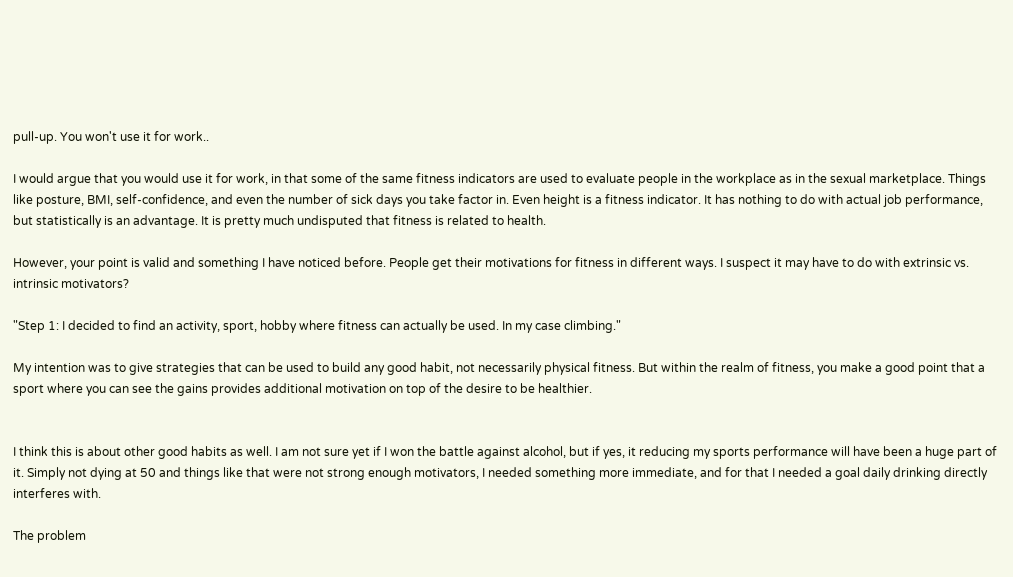pull-up. You won't use it for work..

I would argue that you would use it for work, in that some of the same fitness indicators are used to evaluate people in the workplace as in the sexual marketplace. Things like posture, BMI, self-confidence, and even the number of sick days you take factor in. Even height is a fitness indicator. It has nothing to do with actual job performance, but statistically is an advantage. It is pretty much undisputed that fitness is related to health.

However, your point is valid and something I have noticed before. People get their motivations for fitness in different ways. I suspect it may have to do with extrinsic vs. intrinsic motivators?

"Step 1: I decided to find an activity, sport, hobby where fitness can actually be used. In my case climbing."

My intention was to give strategies that can be used to build any good habit, not necessarily physical fitness. But within the realm of fitness, you make a good point that a sport where you can see the gains provides additional motivation on top of the desire to be healthier.


I think this is about other good habits as well. I am not sure yet if I won the battle against alcohol, but if yes, it reducing my sports performance will have been a huge part of it. Simply not dying at 50 and things like that were not strong enough motivators, I needed something more immediate, and for that I needed a goal daily drinking directly interferes with.

The problem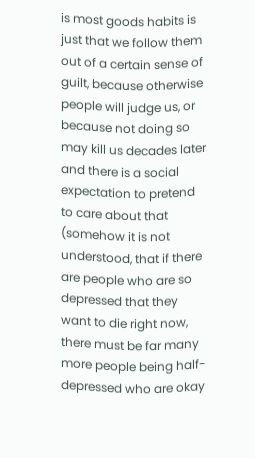is most goods habits is just that we follow them out of a certain sense of guilt, because otherwise people will judge us, or because not doing so may kill us decades later and there is a social expectation to pretend to care about that (somehow it is not understood, that if there are people who are so depressed that they want to die right now, there must be far many more people being half-depressed who are okay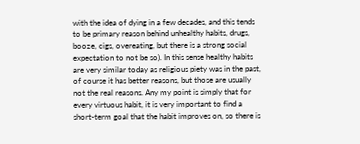with the idea of dying in a few decades, and this tends to be primary reason behind unhealthy habits, drugs, booze, cigs, overeating, but there is a strong social expectation to not be so). In this sense healthy habits are very similar today as religious piety was in the past, of course it has better reasons, but those are usually not the real reasons. Any my point is simply that for every virtuous habit, it is very important to find a short-term goal that the habit improves on, so there is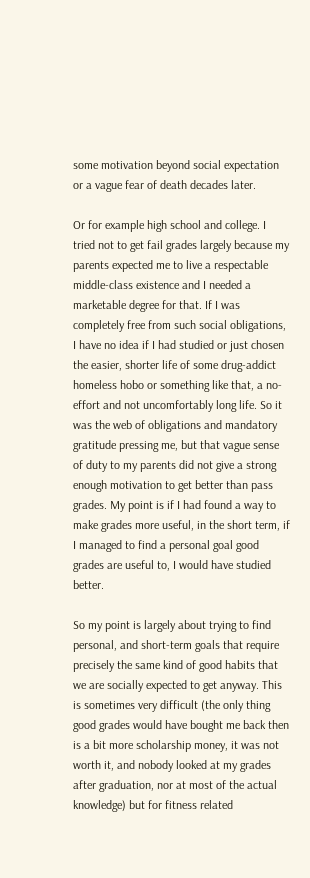some motivation beyond social expectation or a vague fear of death decades later.

Or for example high school and college. I tried not to get fail grades largely because my parents expected me to live a respectable middle-class existence and I needed a marketable degree for that. If I was completely free from such social obligations, I have no idea if I had studied or just chosen the easier, shorter life of some drug-addict homeless hobo or something like that, a no-effort and not uncomfortably long life. So it was the web of obligations and mandatory gratitude pressing me, but that vague sense of duty to my parents did not give a strong enough motivation to get better than pass grades. My point is if I had found a way to make grades more useful, in the short term, if I managed to find a personal goal good grades are useful to, I would have studied better.

So my point is largely about trying to find personal, and short-term goals that require precisely the same kind of good habits that we are socially expected to get anyway. This is sometimes very difficult (the only thing good grades would have bought me back then is a bit more scholarship money, it was not worth it, and nobody looked at my grades after graduation, nor at most of the actual knowledge) but for fitness related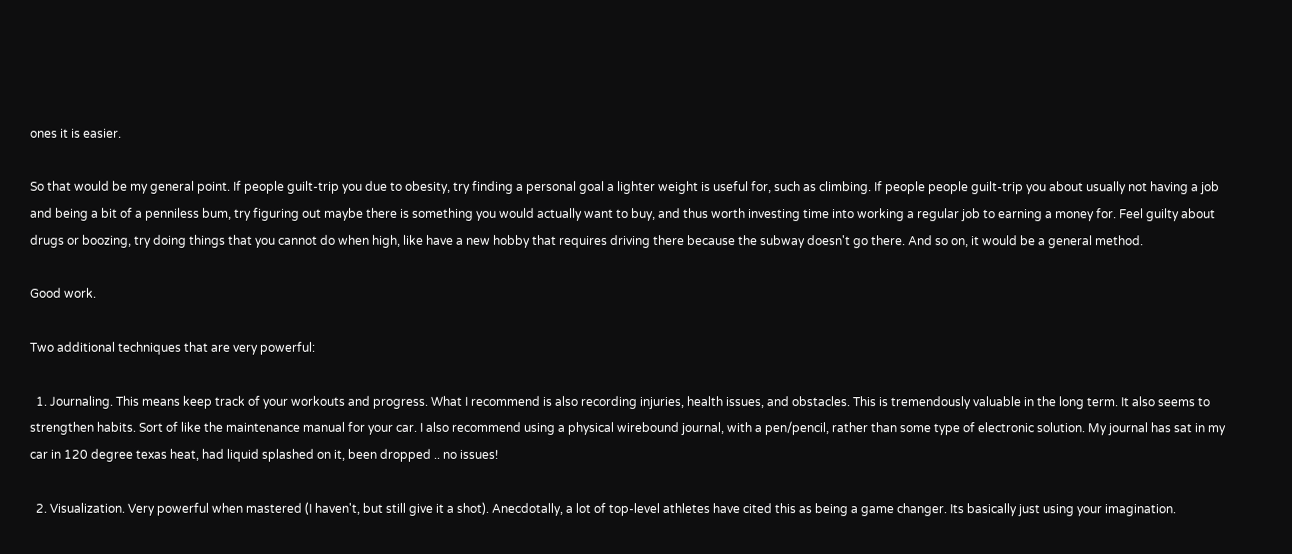ones it is easier.

So that would be my general point. If people guilt-trip you due to obesity, try finding a personal goal a lighter weight is useful for, such as climbing. If people people guilt-trip you about usually not having a job and being a bit of a penniless bum, try figuring out maybe there is something you would actually want to buy, and thus worth investing time into working a regular job to earning a money for. Feel guilty about drugs or boozing, try doing things that you cannot do when high, like have a new hobby that requires driving there because the subway doesn't go there. And so on, it would be a general method.

Good work.

Two additional techniques that are very powerful:

  1. Journaling. This means keep track of your workouts and progress. What I recommend is also recording injuries, health issues, and obstacles. This is tremendously valuable in the long term. It also seems to strengthen habits. Sort of like the maintenance manual for your car. I also recommend using a physical wirebound journal, with a pen/pencil, rather than some type of electronic solution. My journal has sat in my car in 120 degree texas heat, had liquid splashed on it, been dropped .. no issues!

  2. Visualization. Very powerful when mastered (I haven't, but still give it a shot). Anecdotally, a lot of top-level athletes have cited this as being a game changer. Its basically just using your imagination.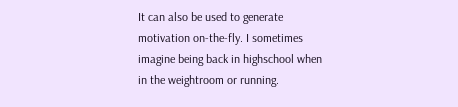It can also be used to generate motivation on-the-fly. I sometimes imagine being back in highschool when in the weightroom or running.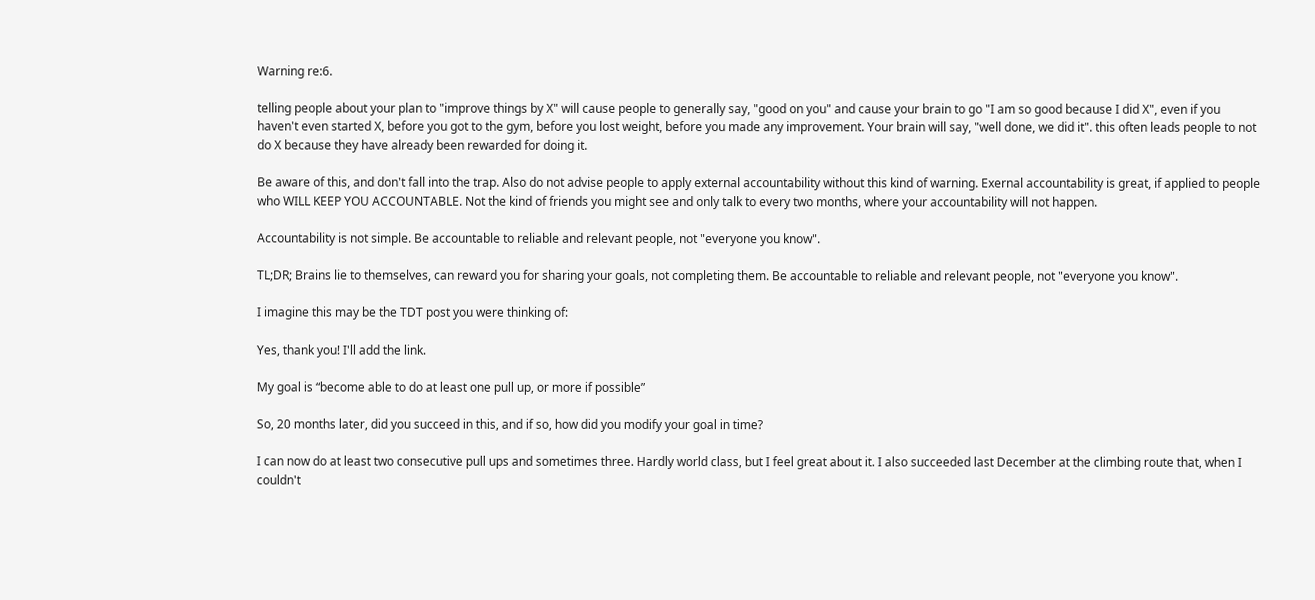Warning re:6.

telling people about your plan to "improve things by X" will cause people to generally say, "good on you" and cause your brain to go "I am so good because I did X", even if you haven't even started X, before you got to the gym, before you lost weight, before you made any improvement. Your brain will say, "well done, we did it". this often leads people to not do X because they have already been rewarded for doing it.

Be aware of this, and don't fall into the trap. Also do not advise people to apply external accountability without this kind of warning. Exernal accountability is great, if applied to people who WILL KEEP YOU ACCOUNTABLE. Not the kind of friends you might see and only talk to every two months, where your accountability will not happen.

Accountability is not simple. Be accountable to reliable and relevant people, not "everyone you know".

TL;DR; Brains lie to themselves, can reward you for sharing your goals, not completing them. Be accountable to reliable and relevant people, not "everyone you know".

I imagine this may be the TDT post you were thinking of:

Yes, thank you! I'll add the link.

My goal is “become able to do at least one pull up, or more if possible”

So, 20 months later, did you succeed in this, and if so, how did you modify your goal in time?

I can now do at least two consecutive pull ups and sometimes three. Hardly world class, but I feel great about it. I also succeeded last December at the climbing route that, when I couldn't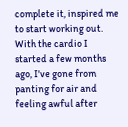complete it, inspired me to start working out. With the cardio I started a few months ago, I've gone from panting for air and feeling awful after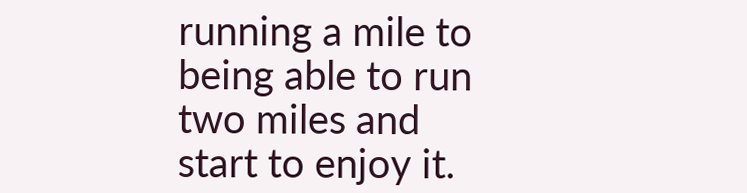running a mile to being able to run two miles and start to enjoy it.